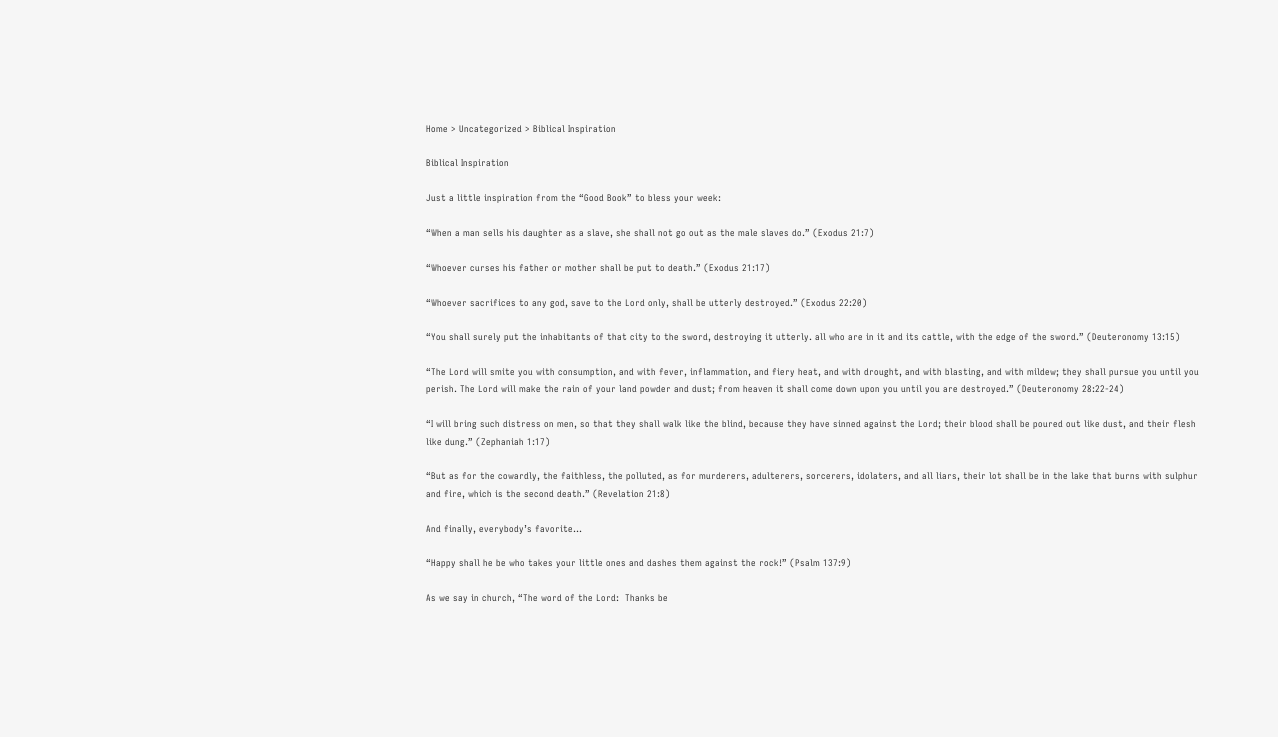Home > Uncategorized > Biblical Inspiration

Biblical Inspiration

Just a little inspiration from the “Good Book” to bless your week:

“When a man sells his daughter as a slave, she shall not go out as the male slaves do.” (Exodus 21:7)

“Whoever curses his father or mother shall be put to death.” (Exodus 21:17)

“Whoever sacrifices to any god, save to the Lord only, shall be utterly destroyed.” (Exodus 22:20)

“You shall surely put the inhabitants of that city to the sword, destroying it utterly. all who are in it and its cattle, with the edge of the sword.” (Deuteronomy 13:15)

“The Lord will smite you with consumption, and with fever, inflammation, and fiery heat, and with drought, and with blasting, and with mildew; they shall pursue you until you perish. The Lord will make the rain of your land powder and dust; from heaven it shall come down upon you until you are destroyed.” (Deuteronomy 28:22-24)

“I will bring such distress on men, so that they shall walk like the blind, because they have sinned against the Lord; their blood shall be poured out like dust, and their flesh like dung.” (Zephaniah 1:17)

“But as for the cowardly, the faithless, the polluted, as for murderers, adulterers, sorcerers, idolaters, and all liars, their lot shall be in the lake that burns with sulphur and fire, which is the second death.” (Revelation 21:8)

And finally, everybody’s favorite…

“Happy shall he be who takes your little ones and dashes them against the rock!” (Psalm 137:9)

As we say in church, “The word of the Lord:  Thanks be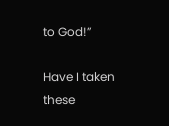to God!”

Have I taken these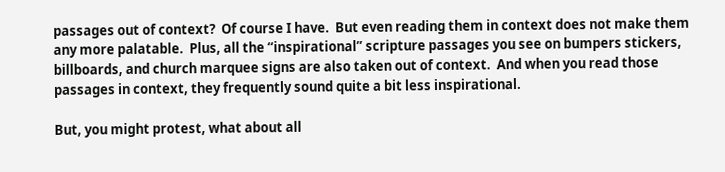passages out of context?  Of course I have.  But even reading them in context does not make them any more palatable.  Plus, all the “inspirational” scripture passages you see on bumpers stickers, billboards, and church marquee signs are also taken out of context.  And when you read those passages in context, they frequently sound quite a bit less inspirational.

But, you might protest, what about all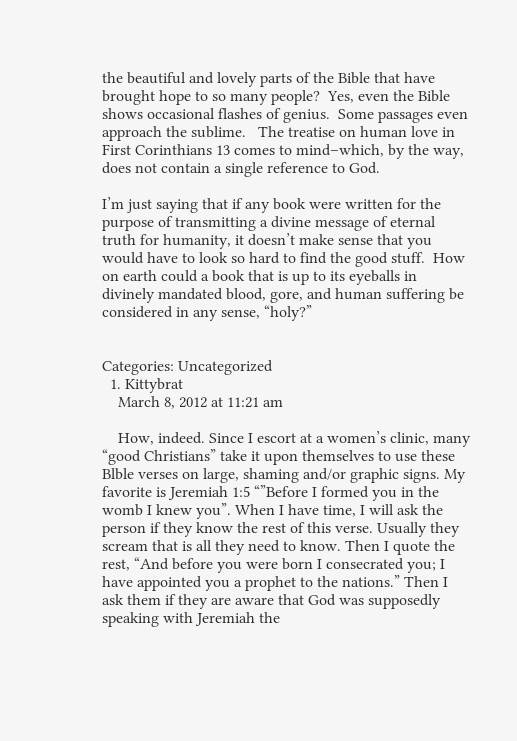the beautiful and lovely parts of the Bible that have brought hope to so many people?  Yes, even the Bible shows occasional flashes of genius.  Some passages even approach the sublime.   The treatise on human love in First Corinthians 13 comes to mind–which, by the way, does not contain a single reference to God.

I’m just saying that if any book were written for the purpose of transmitting a divine message of eternal truth for humanity, it doesn’t make sense that you would have to look so hard to find the good stuff.  How on earth could a book that is up to its eyeballs in divinely mandated blood, gore, and human suffering be considered in any sense, “holy?”


Categories: Uncategorized
  1. Kittybrat
    March 8, 2012 at 11:21 am

    How, indeed. Since I escort at a women’s clinic, many “good Christians” take it upon themselves to use these Blble verses on large, shaming and/or graphic signs. My favorite is Jeremiah 1:5 “”Before I formed you in the womb I knew you”. When I have time, I will ask the person if they know the rest of this verse. Usually they scream that is all they need to know. Then I quote the rest, “And before you were born I consecrated you; I have appointed you a prophet to the nations.” Then I ask them if they are aware that God was supposedly speaking with Jeremiah the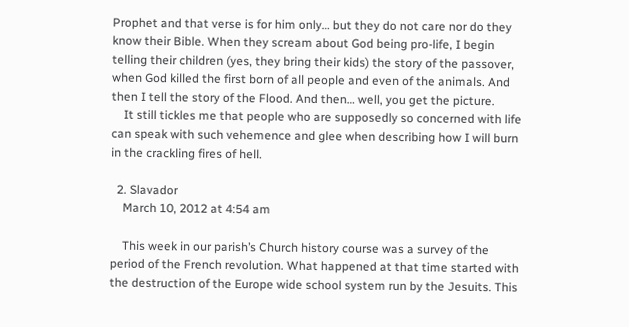Prophet and that verse is for him only… but they do not care nor do they know their Bible. When they scream about God being pro-life, I begin telling their children (yes, they bring their kids) the story of the passover, when God killed the first born of all people and even of the animals. And then I tell the story of the Flood. And then… well, you get the picture.
    It still tickles me that people who are supposedly so concerned with life can speak with such vehemence and glee when describing how I will burn in the crackling fires of hell.

  2. Slavador
    March 10, 2012 at 4:54 am

    This week in our parish’s Church history course was a survey of the period of the French revolution. What happened at that time started with the destruction of the Europe wide school system run by the Jesuits. This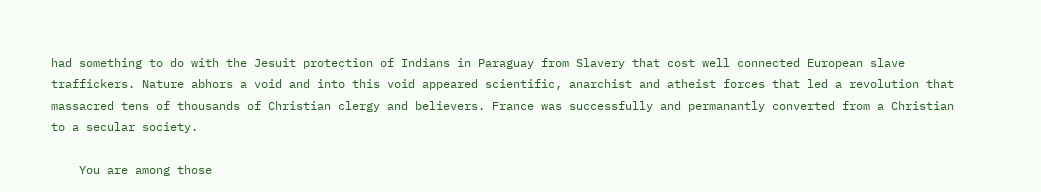had something to do with the Jesuit protection of Indians in Paraguay from Slavery that cost well connected European slave traffickers. Nature abhors a void and into this void appeared scientific, anarchist and atheist forces that led a revolution that massacred tens of thousands of Christian clergy and believers. France was successfully and permanantly converted from a Christian to a secular society.

    You are among those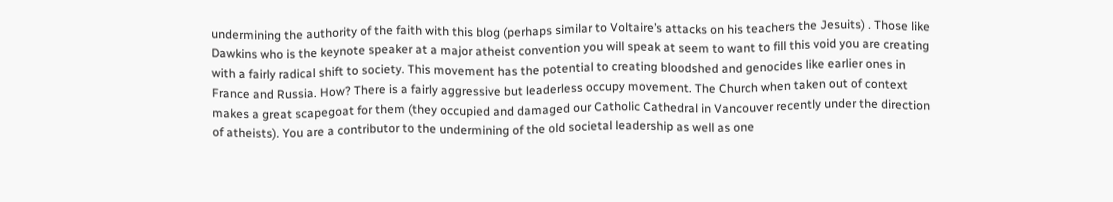undermining the authority of the faith with this blog (perhaps similar to Voltaire’s attacks on his teachers the Jesuits) . Those like Dawkins who is the keynote speaker at a major atheist convention you will speak at seem to want to fill this void you are creating with a fairly radical shift to society. This movement has the potential to creating bloodshed and genocides like earlier ones in France and Russia. How? There is a fairly aggressive but leaderless occupy movement. The Church when taken out of context makes a great scapegoat for them (they occupied and damaged our Catholic Cathedral in Vancouver recently under the direction of atheists). You are a contributor to the undermining of the old societal leadership as well as one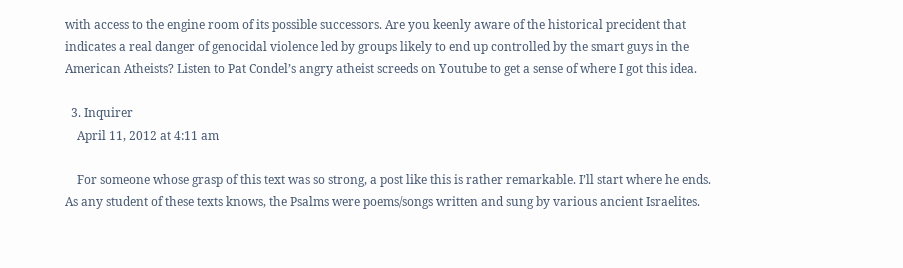with access to the engine room of its possible successors. Are you keenly aware of the historical precident that indicates a real danger of genocidal violence led by groups likely to end up controlled by the smart guys in the American Atheists? Listen to Pat Condel’s angry atheist screeds on Youtube to get a sense of where I got this idea.

  3. Inquirer
    April 11, 2012 at 4:11 am

    For someone whose grasp of this text was so strong, a post like this is rather remarkable. I’ll start where he ends. As any student of these texts knows, the Psalms were poems/songs written and sung by various ancient Israelites.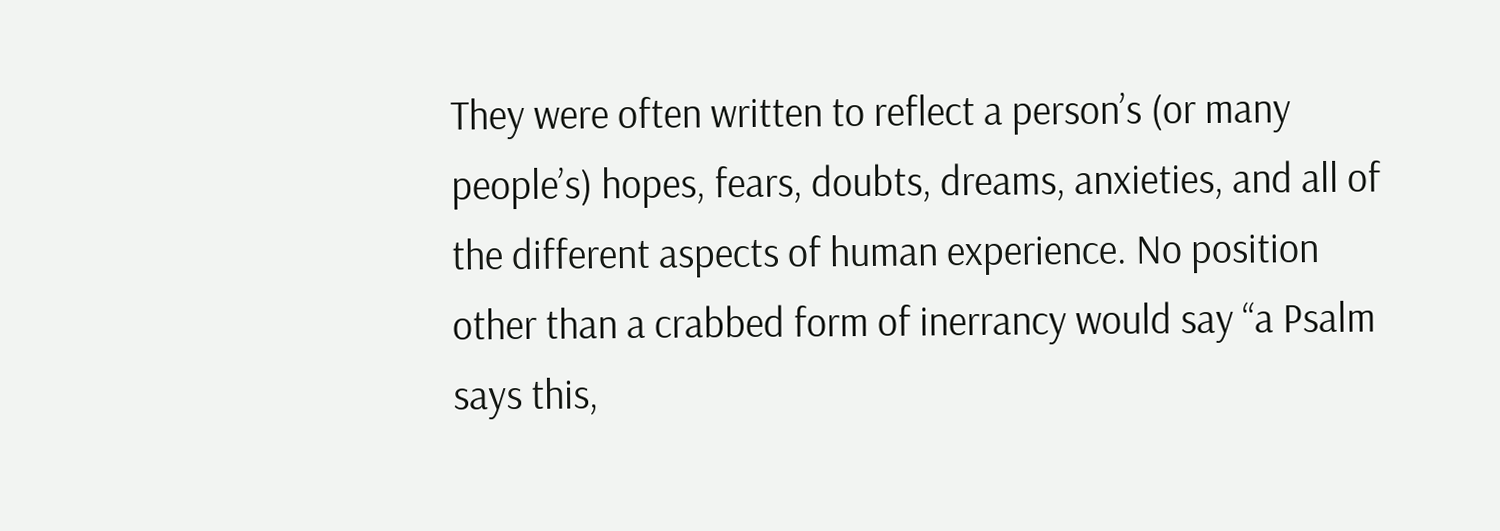They were often written to reflect a person’s (or many people’s) hopes, fears, doubts, dreams, anxieties, and all of the different aspects of human experience. No position other than a crabbed form of inerrancy would say “a Psalm says this,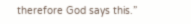therefore God says this.”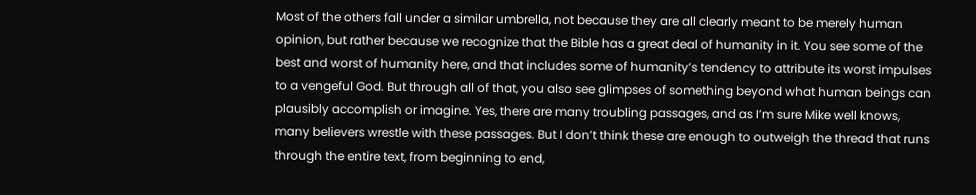Most of the others fall under a similar umbrella, not because they are all clearly meant to be merely human opinion, but rather because we recognize that the Bible has a great deal of humanity in it. You see some of the best and worst of humanity here, and that includes some of humanity’s tendency to attribute its worst impulses to a vengeful God. But through all of that, you also see glimpses of something beyond what human beings can plausibly accomplish or imagine. Yes, there are many troubling passages, and as I’m sure Mike well knows, many believers wrestle with these passages. But I don’t think these are enough to outweigh the thread that runs through the entire text, from beginning to end,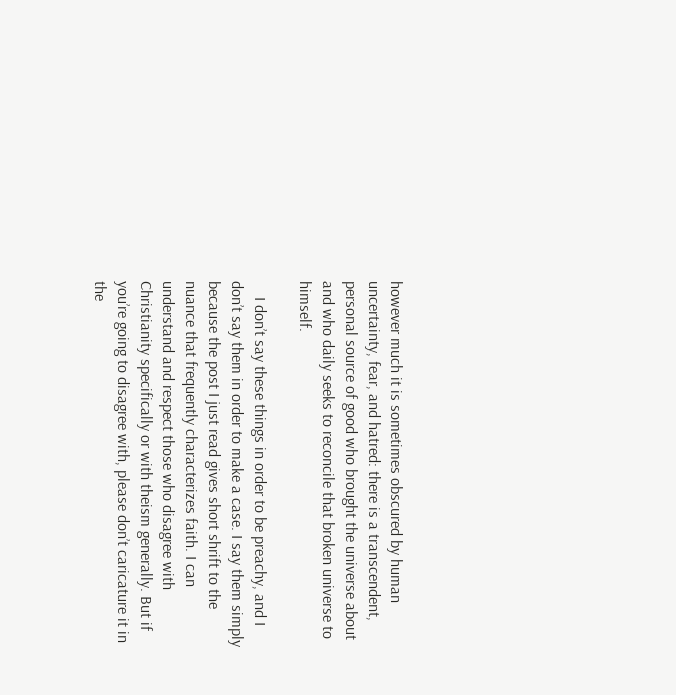however much it is sometimes obscured by human uncertainty, fear, and hatred: there is a transcendent, personal source of good who brought the universe about and who daily seeks to reconcile that broken universe to himself.

    I don’t say these things in order to be preachy, and I don’t say them in order to make a case. I say them simply because the post I just read gives short shrift to the nuance that frequently characterizes faith. I can understand and respect those who disagree with Christianity specifically or with theism generally. But if you’re going to disagree with, please don’t caricature it in the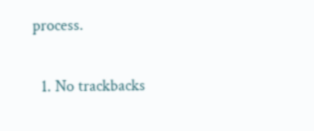process.

  1. No trackbacks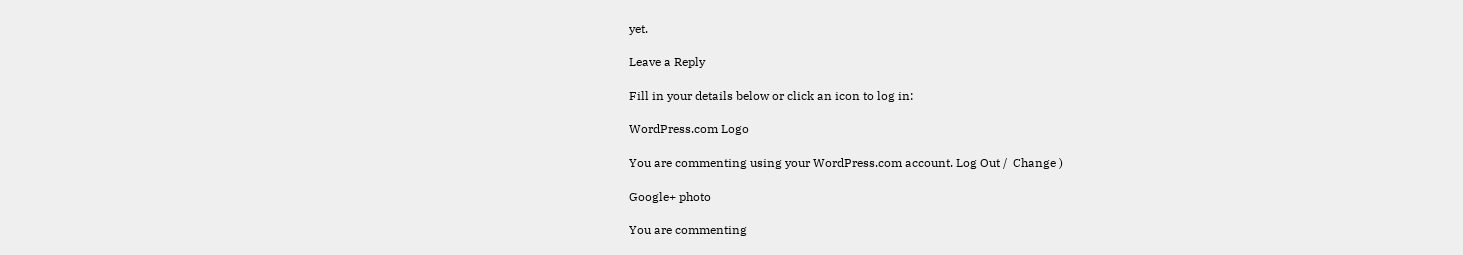yet.

Leave a Reply

Fill in your details below or click an icon to log in:

WordPress.com Logo

You are commenting using your WordPress.com account. Log Out /  Change )

Google+ photo

You are commenting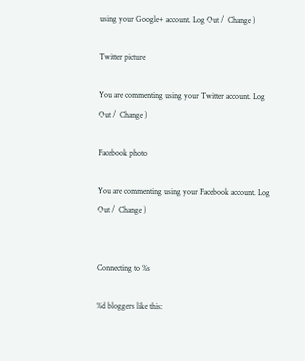using your Google+ account. Log Out /  Change )

Twitter picture

You are commenting using your Twitter account. Log Out /  Change )

Facebook photo

You are commenting using your Facebook account. Log Out /  Change )


Connecting to %s

%d bloggers like this: